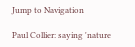Jump to Navigation

Paul Collier: saying 'nature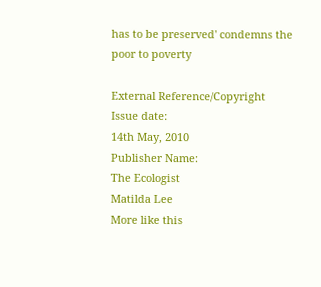has to be preserved' condemns the poor to poverty

External Reference/Copyright
Issue date:
14th May, 2010
Publisher Name:
The Ecologist
Matilda Lee
More like this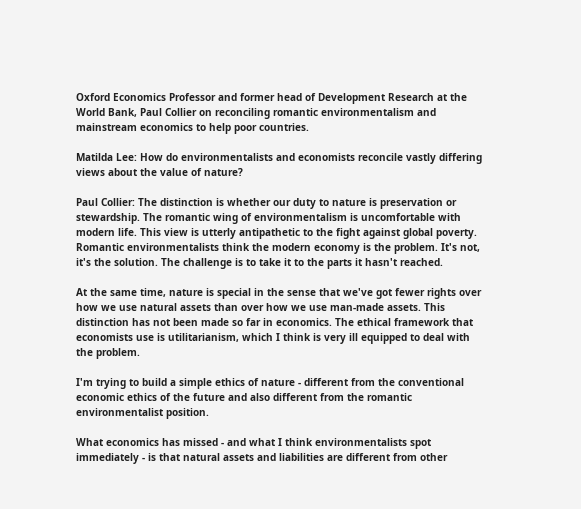Oxford Economics Professor and former head of Development Research at the World Bank, Paul Collier on reconciling romantic environmentalism and mainstream economics to help poor countries.

Matilda Lee: How do environmentalists and economists reconcile vastly differing views about the value of nature?

Paul Collier: The distinction is whether our duty to nature is preservation or stewardship. The romantic wing of environmentalism is uncomfortable with modern life. This view is utterly antipathetic to the fight against global poverty. Romantic environmentalists think the modern economy is the problem. It's not, it's the solution. The challenge is to take it to the parts it hasn't reached.

At the same time, nature is special in the sense that we've got fewer rights over how we use natural assets than over how we use man-made assets. This distinction has not been made so far in economics. The ethical framework that economists use is utilitarianism, which I think is very ill equipped to deal with the problem.

I'm trying to build a simple ethics of nature - different from the conventional economic ethics of the future and also different from the romantic environmentalist position.

What economics has missed - and what I think environmentalists spot immediately - is that natural assets and liabilities are different from other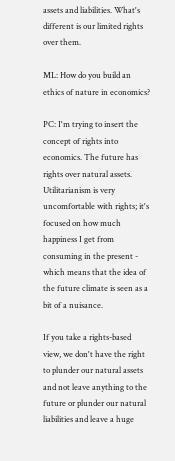assets and liabilities. What's different is our limited rights over them.

ML: How do you build an ethics of nature in economics?

PC: I'm trying to insert the concept of rights into economics. The future has rights over natural assets. Utilitarianism is very uncomfortable with rights; it's focused on how much happiness I get from consuming in the present - which means that the idea of the future climate is seen as a bit of a nuisance.

If you take a rights-based view, we don't have the right to plunder our natural assets and not leave anything to the future or plunder our natural liabilities and leave a huge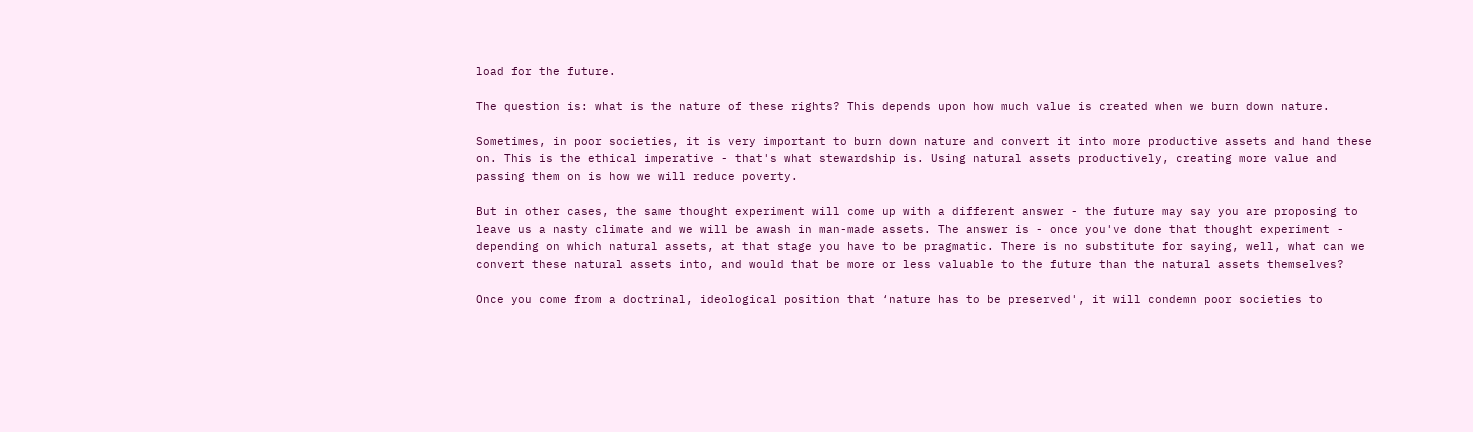load for the future.

The question is: what is the nature of these rights? This depends upon how much value is created when we burn down nature.

Sometimes, in poor societies, it is very important to burn down nature and convert it into more productive assets and hand these on. This is the ethical imperative - that's what stewardship is. Using natural assets productively, creating more value and passing them on is how we will reduce poverty.

But in other cases, the same thought experiment will come up with a different answer - the future may say you are proposing to leave us a nasty climate and we will be awash in man-made assets. The answer is - once you've done that thought experiment - depending on which natural assets, at that stage you have to be pragmatic. There is no substitute for saying, well, what can we convert these natural assets into, and would that be more or less valuable to the future than the natural assets themselves?

Once you come from a doctrinal, ideological position that ‘nature has to be preserved', it will condemn poor societies to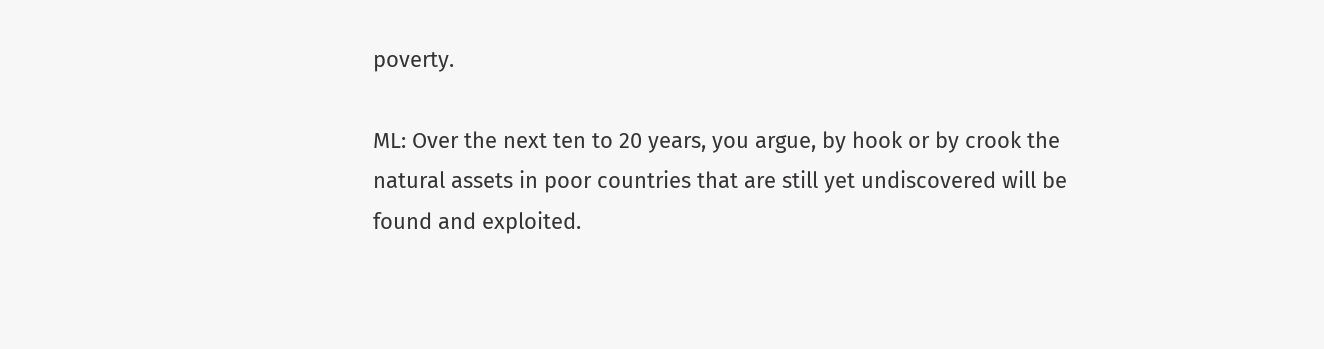poverty.

ML: Over the next ten to 20 years, you argue, by hook or by crook the natural assets in poor countries that are still yet undiscovered will be found and exploited.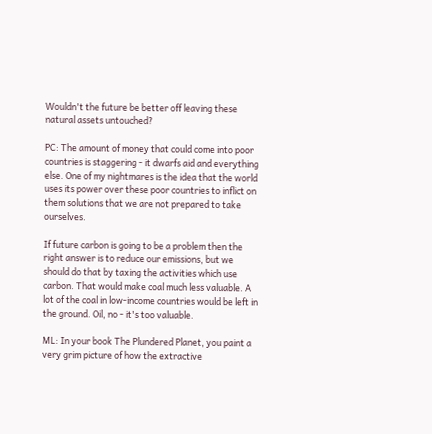Wouldn't the future be better off leaving these natural assets untouched?

PC: The amount of money that could come into poor countries is staggering - it dwarfs aid and everything else. One of my nightmares is the idea that the world uses its power over these poor countries to inflict on them solutions that we are not prepared to take ourselves.

If future carbon is going to be a problem then the right answer is to reduce our emissions, but we should do that by taxing the activities which use carbon. That would make coal much less valuable. A lot of the coal in low-income countries would be left in the ground. Oil, no - it's too valuable.

ML: In your book The Plundered Planet, you paint a very grim picture of how the extractive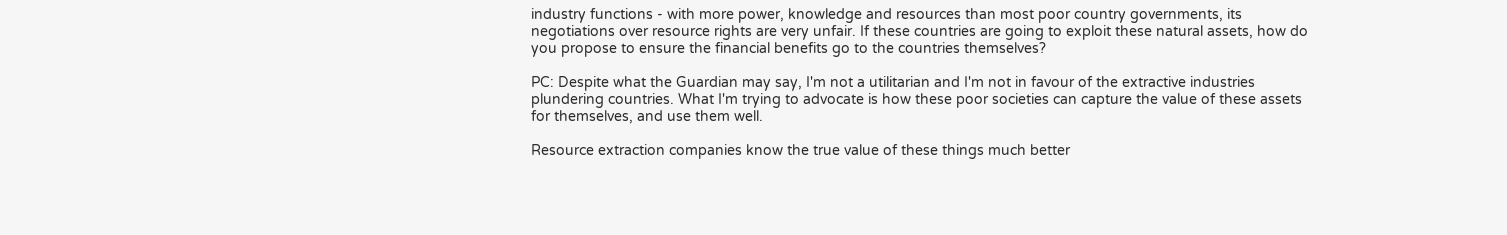industry functions - with more power, knowledge and resources than most poor country governments, its negotiations over resource rights are very unfair. If these countries are going to exploit these natural assets, how do you propose to ensure the financial benefits go to the countries themselves?

PC: Despite what the Guardian may say, I'm not a utilitarian and I'm not in favour of the extractive industries plundering countries. What I'm trying to advocate is how these poor societies can capture the value of these assets for themselves, and use them well.

Resource extraction companies know the true value of these things much better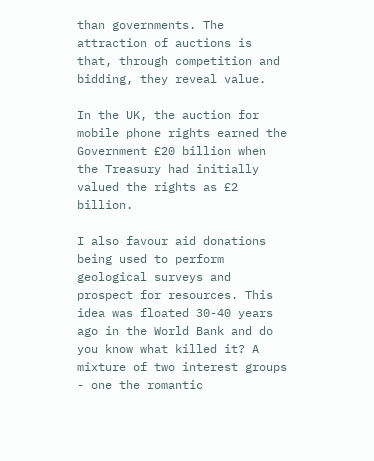than governments. The attraction of auctions is that, through competition and bidding, they reveal value.

In the UK, the auction for mobile phone rights earned the Government £20 billion when the Treasury had initially valued the rights as £2 billion.

I also favour aid donations being used to perform geological surveys and prospect for resources. This idea was floated 30-40 years ago in the World Bank and do you know what killed it? A mixture of two interest groups - one the romantic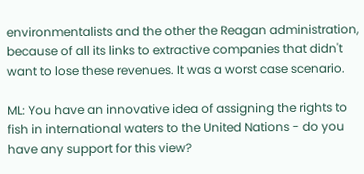environmentalists and the other the Reagan administration, because of all its links to extractive companies that didn't want to lose these revenues. It was a worst case scenario.

ML: You have an innovative idea of assigning the rights to fish in international waters to the United Nations - do you have any support for this view?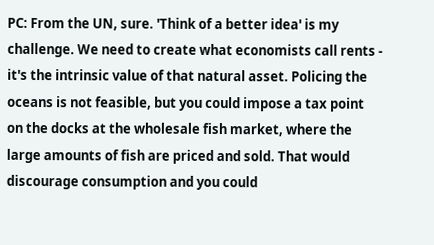PC: From the UN, sure. 'Think of a better idea' is my challenge. We need to create what economists call rents - it's the intrinsic value of that natural asset. Policing the oceans is not feasible, but you could impose a tax point on the docks at the wholesale fish market, where the large amounts of fish are priced and sold. That would discourage consumption and you could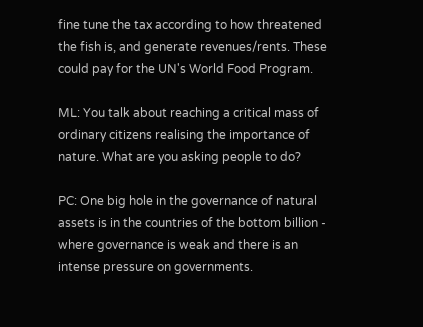fine tune the tax according to how threatened the fish is, and generate revenues/rents. These could pay for the UN's World Food Program.

ML: You talk about reaching a critical mass of ordinary citizens realising the importance of nature. What are you asking people to do?

PC: One big hole in the governance of natural assets is in the countries of the bottom billion - where governance is weak and there is an intense pressure on governments.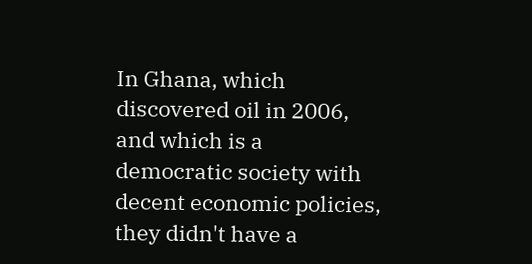In Ghana, which discovered oil in 2006, and which is a democratic society with decent economic policies, they didn't have a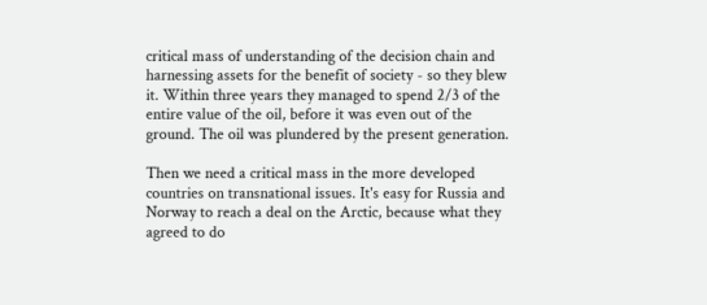critical mass of understanding of the decision chain and harnessing assets for the benefit of society - so they blew it. Within three years they managed to spend 2/3 of the entire value of the oil, before it was even out of the ground. The oil was plundered by the present generation.

Then we need a critical mass in the more developed countries on transnational issues. It's easy for Russia and Norway to reach a deal on the Arctic, because what they agreed to do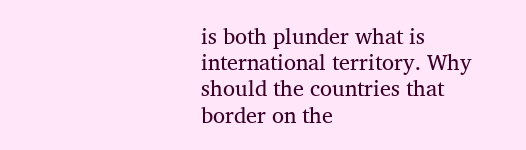is both plunder what is international territory. Why should the countries that border on the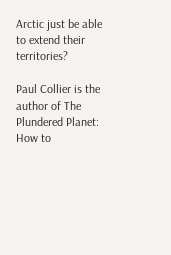Arctic just be able to extend their territories?

Paul Collier is the author of The Plundered Planet: How to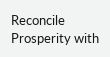Reconcile Prosperity with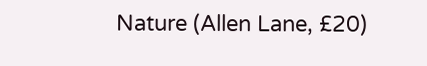Nature (Allen Lane, £20)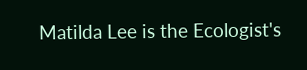Matilda Lee is the Ecologist's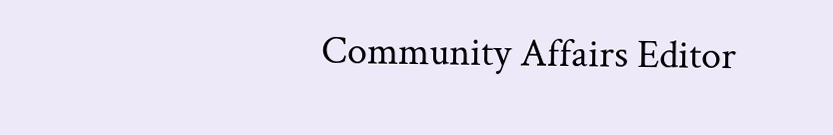Community Affairs Editor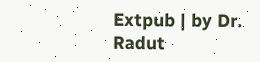Extpub | by Dr. Radut